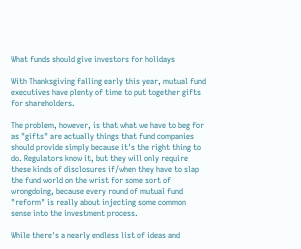What funds should give investors for holidays

With Thanksgiving falling early this year, mutual fund executives have plenty of time to put together gifts for shareholders.

The problem, however, is that what we have to beg for as "gifts" are actually things that fund companies should provide simply because it's the right thing to do. Regulators know it, but they will only require these kinds of disclosures if/when they have to slap the fund world on the wrist for some sort of wrongdoing, because every round of mutual fund "reform" is really about injecting some common sense into the investment process.

While there's a nearly endless list of ideas and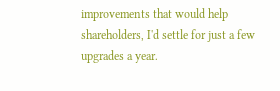improvements that would help shareholders, I'd settle for just a few upgrades a year.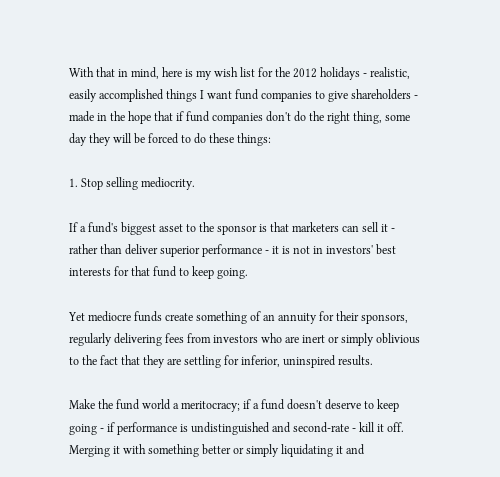With that in mind, here is my wish list for the 2012 holidays - realistic, easily accomplished things I want fund companies to give shareholders - made in the hope that if fund companies don't do the right thing, some day they will be forced to do these things:

1. Stop selling mediocrity.

If a fund's biggest asset to the sponsor is that marketers can sell it - rather than deliver superior performance - it is not in investors' best interests for that fund to keep going.

Yet mediocre funds create something of an annuity for their sponsors, regularly delivering fees from investors who are inert or simply oblivious to the fact that they are settling for inferior, uninspired results.

Make the fund world a meritocracy; if a fund doesn't deserve to keep going - if performance is undistinguished and second-rate - kill it off. Merging it with something better or simply liquidating it and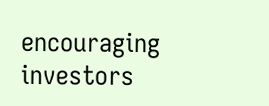encouraging investors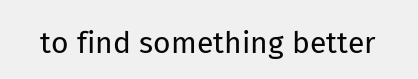to find something better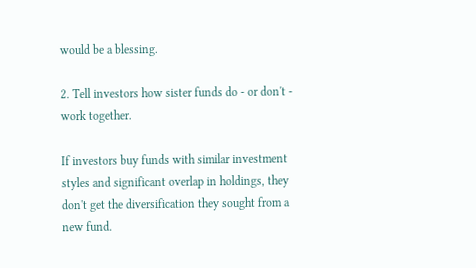would be a blessing.

2. Tell investors how sister funds do - or don't - work together.

If investors buy funds with similar investment styles and significant overlap in holdings, they don't get the diversification they sought from a new fund.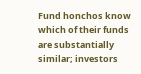Fund honchos know which of their funds are substantially similar; investors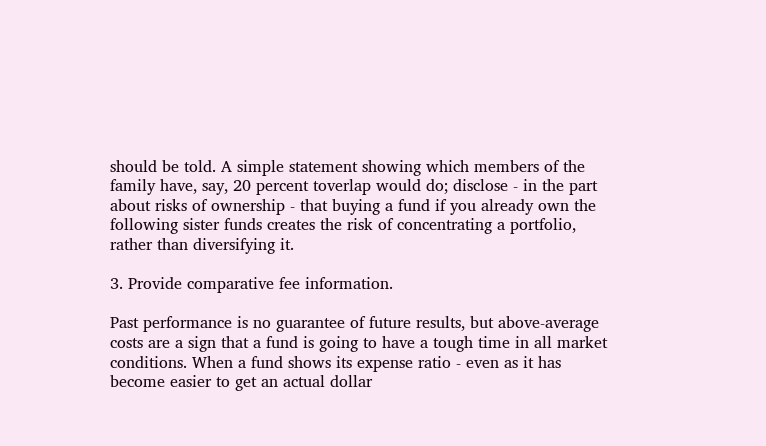should be told. A simple statement showing which members of the family have, say, 20 percent toverlap would do; disclose - in the part about risks of ownership - that buying a fund if you already own the following sister funds creates the risk of concentrating a portfolio, rather than diversifying it.

3. Provide comparative fee information.

Past performance is no guarantee of future results, but above-average costs are a sign that a fund is going to have a tough time in all market conditions. When a fund shows its expense ratio - even as it has become easier to get an actual dollar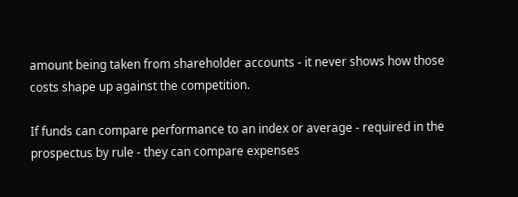amount being taken from shareholder accounts - it never shows how those costs shape up against the competition.

If funds can compare performance to an index or average - required in the prospectus by rule - they can compare expenses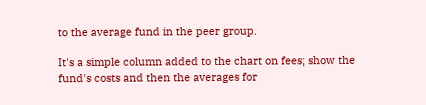to the average fund in the peer group.

It's a simple column added to the chart on fees; show the fund's costs and then the averages for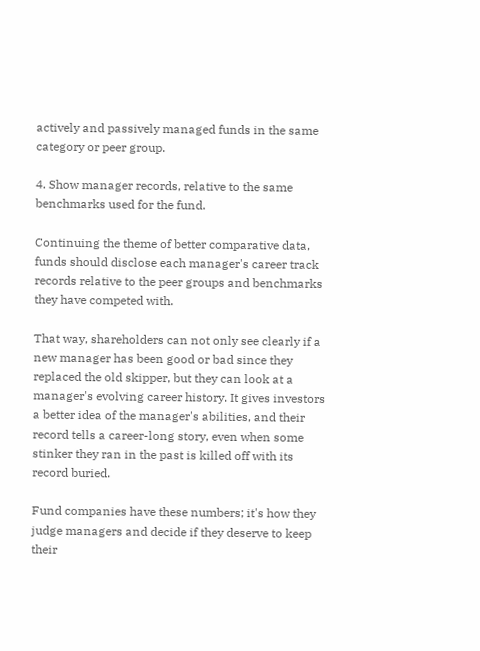actively and passively managed funds in the same category or peer group.

4. Show manager records, relative to the same benchmarks used for the fund.

Continuing the theme of better comparative data, funds should disclose each manager's career track records relative to the peer groups and benchmarks they have competed with.

That way, shareholders can not only see clearly if a new manager has been good or bad since they replaced the old skipper, but they can look at a manager's evolving career history. It gives investors a better idea of the manager's abilities, and their record tells a career-long story, even when some stinker they ran in the past is killed off with its record buried.

Fund companies have these numbers; it's how they judge managers and decide if they deserve to keep their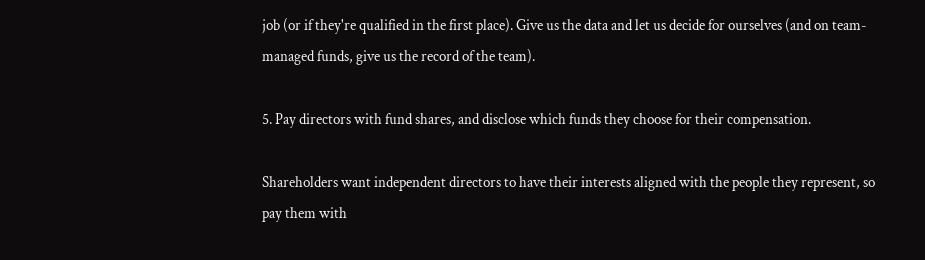job (or if they're qualified in the first place). Give us the data and let us decide for ourselves (and on team-managed funds, give us the record of the team).

5. Pay directors with fund shares, and disclose which funds they choose for their compensation.

Shareholders want independent directors to have their interests aligned with the people they represent, so pay them with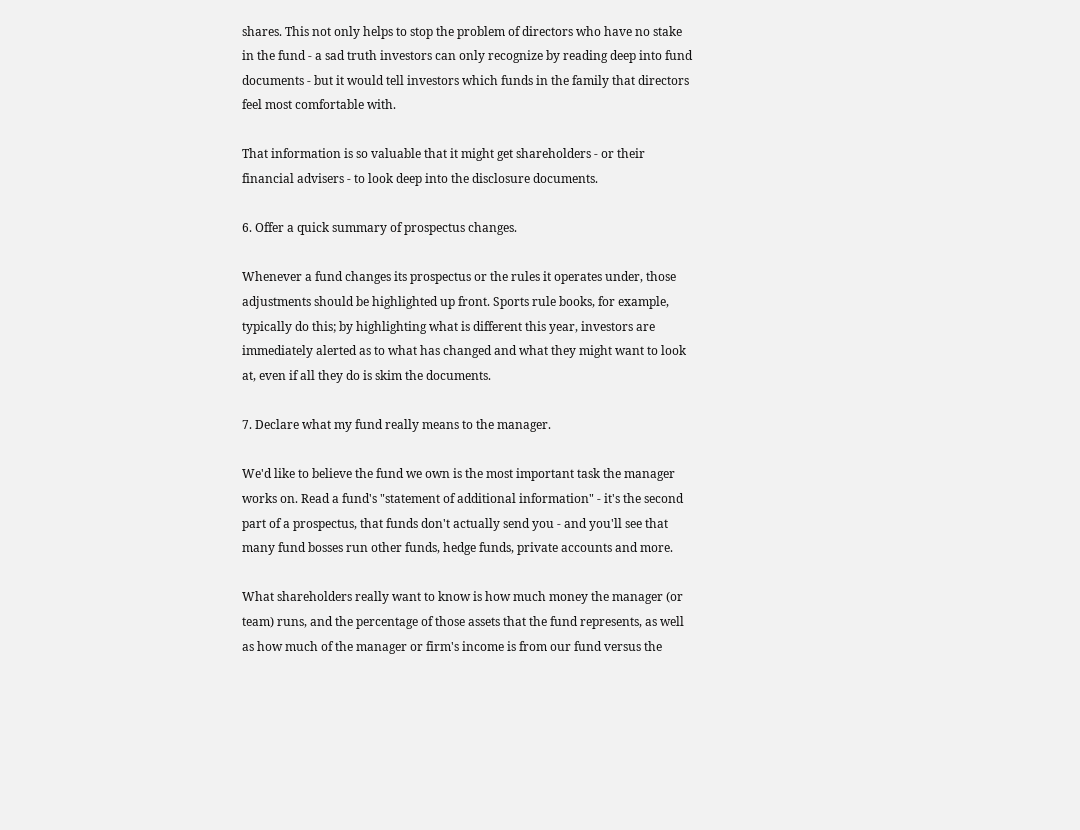shares. This not only helps to stop the problem of directors who have no stake in the fund - a sad truth investors can only recognize by reading deep into fund documents - but it would tell investors which funds in the family that directors feel most comfortable with.

That information is so valuable that it might get shareholders - or their financial advisers - to look deep into the disclosure documents.

6. Offer a quick summary of prospectus changes.

Whenever a fund changes its prospectus or the rules it operates under, those adjustments should be highlighted up front. Sports rule books, for example, typically do this; by highlighting what is different this year, investors are immediately alerted as to what has changed and what they might want to look at, even if all they do is skim the documents.

7. Declare what my fund really means to the manager.

We'd like to believe the fund we own is the most important task the manager works on. Read a fund's "statement of additional information" - it's the second part of a prospectus, that funds don't actually send you - and you'll see that many fund bosses run other funds, hedge funds, private accounts and more.

What shareholders really want to know is how much money the manager (or team) runs, and the percentage of those assets that the fund represents, as well as how much of the manager or firm's income is from our fund versus the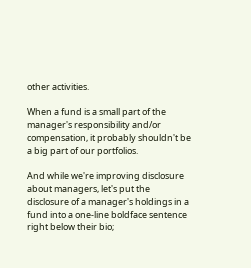other activities.

When a fund is a small part of the manager's responsibility and/or compensation, it probably shouldn't be a big part of our portfolios.

And while we're improving disclosure about managers, let's put the disclosure of a manager's holdings in a fund into a one-line boldface sentence right below their bio;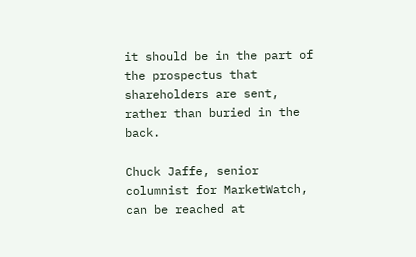it should be in the part of the prospectus that shareholders are sent, rather than buried in the back.

Chuck Jaffe, senior columnist for MarketWatch, can be reached at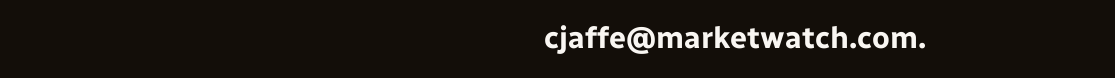cjaffe@marketwatch.com.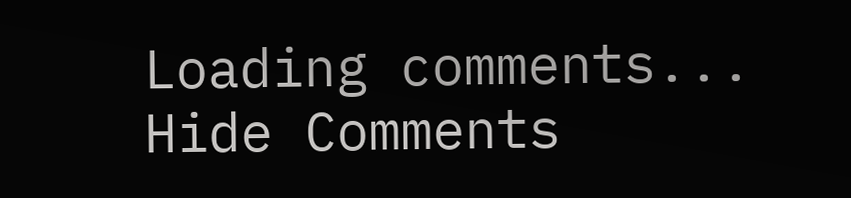Loading comments...
Hide Comments